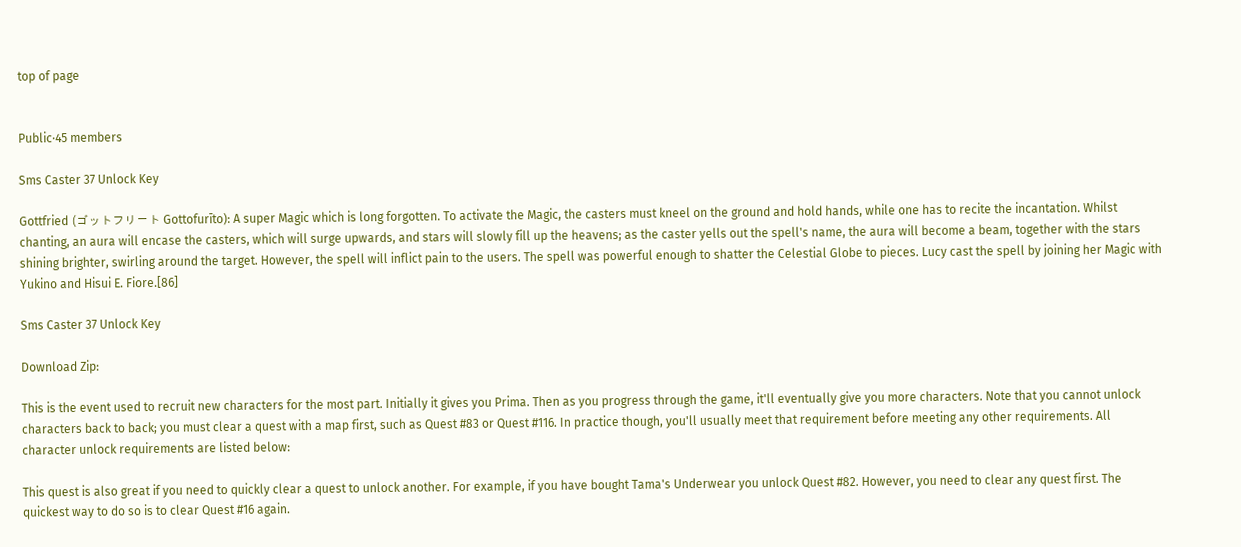top of page


Public·45 members

Sms Caster 37 Unlock Key

Gottfried (ゴットフリート Gottofurīto): A super Magic which is long forgotten. To activate the Magic, the casters must kneel on the ground and hold hands, while one has to recite the incantation. Whilst chanting, an aura will encase the casters, which will surge upwards, and stars will slowly fill up the heavens; as the caster yells out the spell's name, the aura will become a beam, together with the stars shining brighter, swirling around the target. However, the spell will inflict pain to the users. The spell was powerful enough to shatter the Celestial Globe to pieces. Lucy cast the spell by joining her Magic with Yukino and Hisui E. Fiore.[86]

Sms Caster 37 Unlock Key

Download Zip:

This is the event used to recruit new characters for the most part. Initially it gives you Prima. Then as you progress through the game, it'll eventually give you more characters. Note that you cannot unlock characters back to back; you must clear a quest with a map first, such as Quest #83 or Quest #116. In practice though, you'll usually meet that requirement before meeting any other requirements. All character unlock requirements are listed below:

This quest is also great if you need to quickly clear a quest to unlock another. For example, if you have bought Tama's Underwear you unlock Quest #82. However, you need to clear any quest first. The quickest way to do so is to clear Quest #16 again.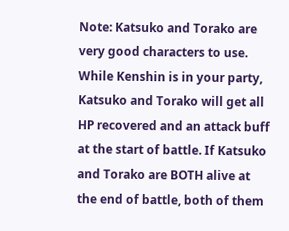Note: Katsuko and Torako are very good characters to use. While Kenshin is in your party, Katsuko and Torako will get all HP recovered and an attack buff at the start of battle. If Katsuko and Torako are BOTH alive at the end of battle, both of them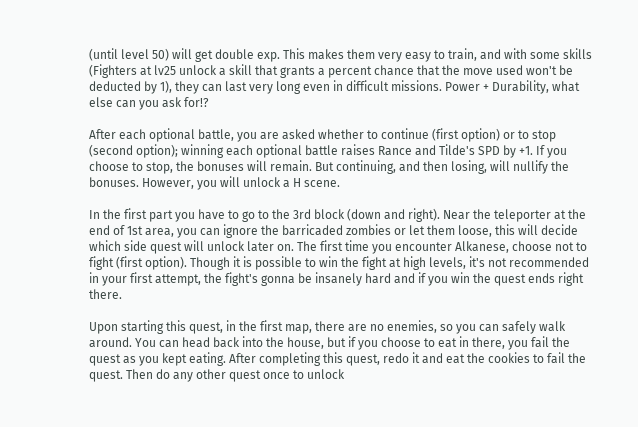(until level 50) will get double exp. This makes them very easy to train, and with some skills (Fighters at lv25 unlock a skill that grants a percent chance that the move used won't be deducted by 1), they can last very long even in difficult missions. Power + Durability, what else can you ask for!?

After each optional battle, you are asked whether to continue (first option) or to stop (second option); winning each optional battle raises Rance and Tilde's SPD by +1. If you choose to stop, the bonuses will remain. But continuing, and then losing, will nullify the bonuses. However, you will unlock a H scene.

In the first part you have to go to the 3rd block (down and right). Near the teleporter at the end of 1st area, you can ignore the barricaded zombies or let them loose, this will decide which side quest will unlock later on. The first time you encounter Alkanese, choose not to fight (first option). Though it is possible to win the fight at high levels, it's not recommended in your first attempt, the fight's gonna be insanely hard and if you win the quest ends right there.

Upon starting this quest, in the first map, there are no enemies, so you can safely walk around. You can head back into the house, but if you choose to eat in there, you fail the quest as you kept eating. After completing this quest, redo it and eat the cookies to fail the quest. Then do any other quest once to unlock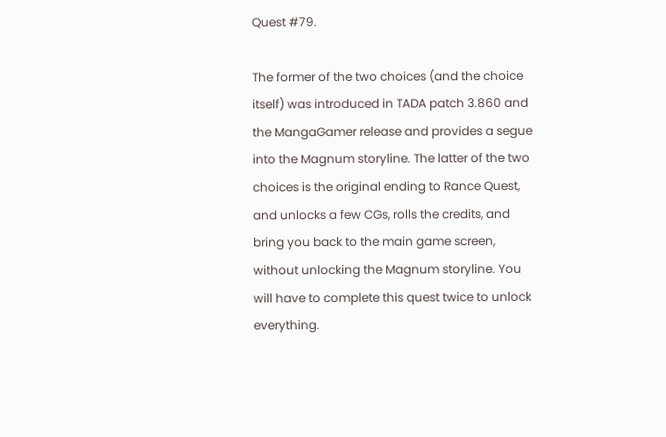Quest #79.

The former of the two choices (and the choice itself) was introduced in TADA patch 3.860 and the MangaGamer release and provides a segue into the Magnum storyline. The latter of the two choices is the original ending to Rance Quest, and unlocks a few CGs, rolls the credits, and bring you back to the main game screen, without unlocking the Magnum storyline. You will have to complete this quest twice to unlock everything.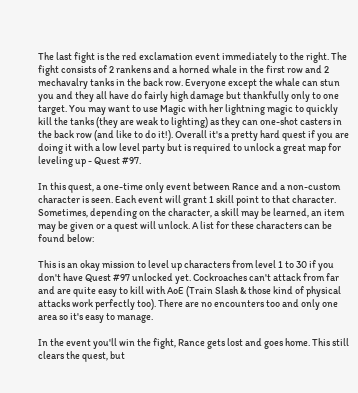The last fight is the red exclamation event immediately to the right. The fight consists of 2 rankens and a horned whale in the first row and 2 mechavalry tanks in the back row. Everyone except the whale can stun you and they all have do fairly high damage but thankfully only to one target. You may want to use Magic with her lightning magic to quickly kill the tanks (they are weak to lighting) as they can one-shot casters in the back row (and like to do it!). Overall it's a pretty hard quest if you are doing it with a low level party but is required to unlock a great map for leveling up - Quest #97.

In this quest, a one-time only event between Rance and a non-custom character is seen. Each event will grant 1 skill point to that character. Sometimes, depending on the character, a skill may be learned, an item may be given or a quest will unlock. A list for these characters can be found below:

This is an okay mission to level up characters from level 1 to 30 if you don't have Quest #97 unlocked yet. Cockroaches can't attack from far and are quite easy to kill with AoE (Train Slash & those kind of physical attacks work perfectly too). There are no encounters too and only one area so it's easy to manage.

In the event you'll win the fight, Rance gets lost and goes home. This still clears the quest, but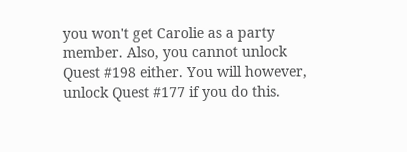you won't get Carolie as a party member. Also, you cannot unlock Quest #198 either. You will however, unlock Quest #177 if you do this.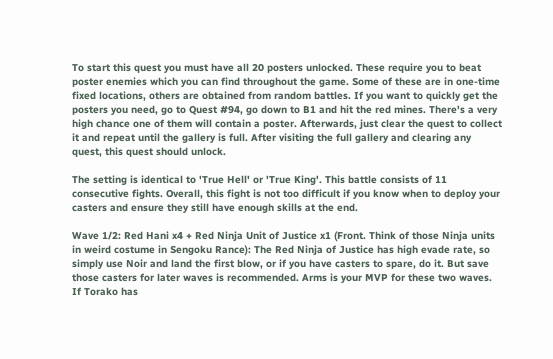To start this quest you must have all 20 posters unlocked. These require you to beat poster enemies which you can find throughout the game. Some of these are in one-time fixed locations, others are obtained from random battles. If you want to quickly get the posters you need, go to Quest #94, go down to B1 and hit the red mines. There's a very high chance one of them will contain a poster. Afterwards, just clear the quest to collect it and repeat until the gallery is full. After visiting the full gallery and clearing any quest, this quest should unlock.

The setting is identical to 'True Hell' or 'True King'. This battle consists of 11 consecutive fights. Overall, this fight is not too difficult if you know when to deploy your casters and ensure they still have enough skills at the end.

Wave 1/2: Red Hani x4 + Red Ninja Unit of Justice x1 (Front. Think of those Ninja units in weird costume in Sengoku Rance): The Red Ninja of Justice has high evade rate, so simply use Noir and land the first blow, or if you have casters to spare, do it. But save those casters for later waves is recommended. Arms is your MVP for these two waves. If Torako has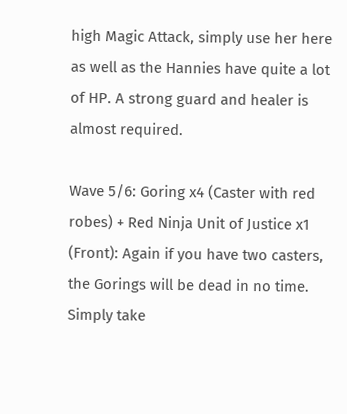high Magic Attack, simply use her here as well as the Hannies have quite a lot of HP. A strong guard and healer is almost required.

Wave 5/6: Goring x4 (Caster with red robes) + Red Ninja Unit of Justice x1 (Front): Again if you have two casters, the Gorings will be dead in no time. Simply take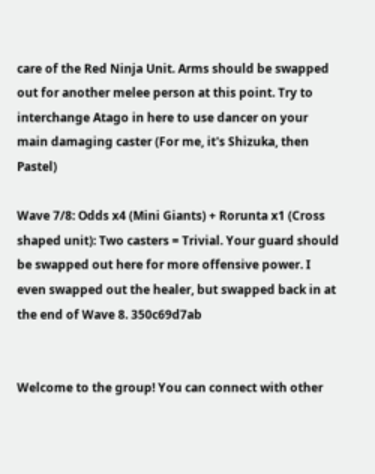care of the Red Ninja Unit. Arms should be swapped out for another melee person at this point. Try to interchange Atago in here to use dancer on your main damaging caster (For me, it's Shizuka, then Pastel)

Wave 7/8: Odds x4 (Mini Giants) + Rorunta x1 (Cross shaped unit): Two casters = Trivial. Your guard should be swapped out here for more offensive power. I even swapped out the healer, but swapped back in at the end of Wave 8. 350c69d7ab


Welcome to the group! You can connect with other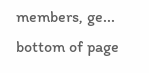members, ge...
bottom of page